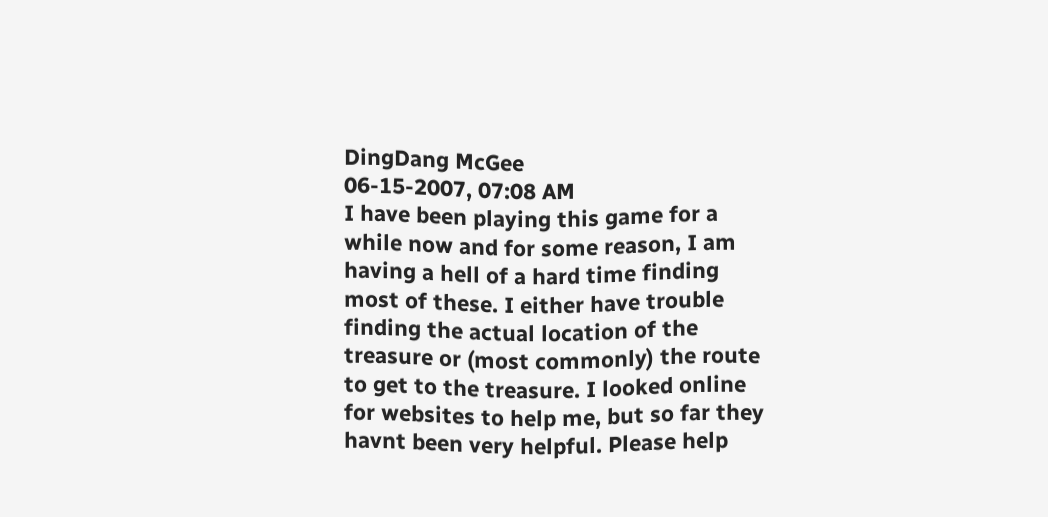DingDang McGee
06-15-2007, 07:08 AM
I have been playing this game for a while now and for some reason, I am having a hell of a hard time finding most of these. I either have trouble finding the actual location of the treasure or (most commonly) the route to get to the treasure. I looked online for websites to help me, but so far they havnt been very helpful. Please help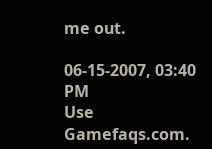me out.

06-15-2007, 03:40 PM
Use Gamefaqs.com.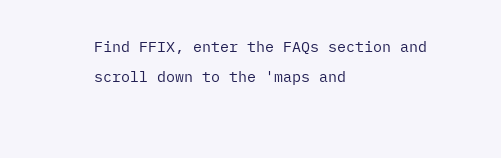Find FFIX, enter the FAQs section and scroll down to the 'maps and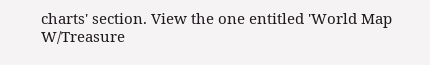charts' section. View the one entitled 'World Map W/Treasure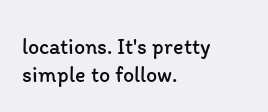locations. It's pretty simple to follow.